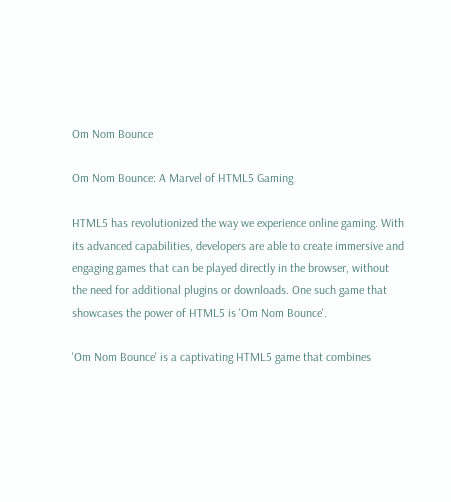Om Nom Bounce

Om Nom Bounce: A Marvel of HTML5 Gaming

HTML5 has revolutionized the way we experience online gaming. With its advanced capabilities, developers are able to create immersive and engaging games that can be played directly in the browser, without the need for additional plugins or downloads. One such game that showcases the power of HTML5 is 'Om Nom Bounce'.

'Om Nom Bounce' is a captivating HTML5 game that combines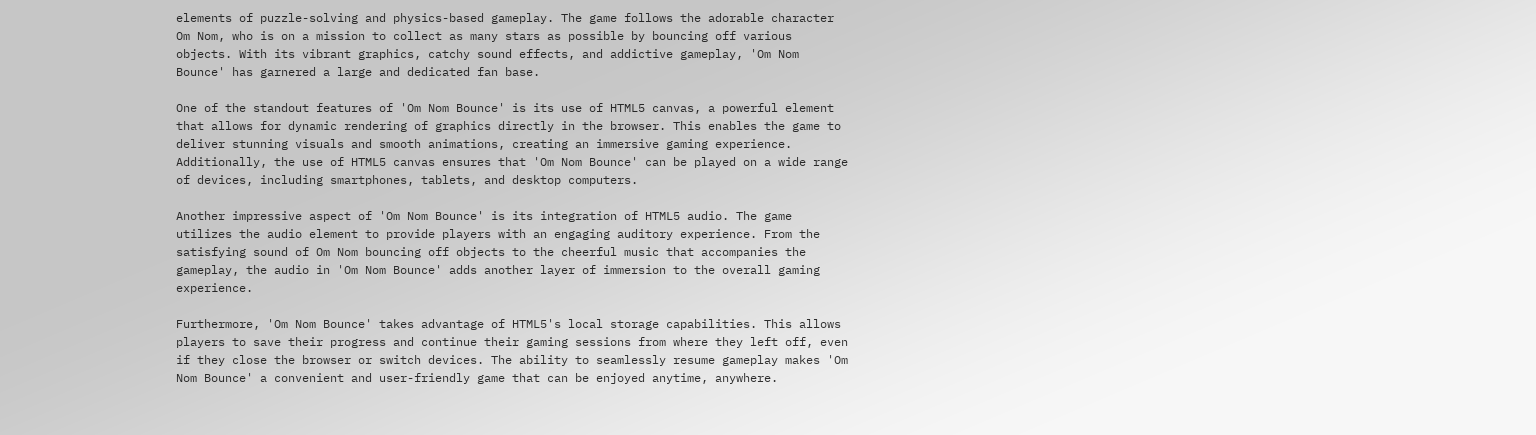elements of puzzle-solving and physics-based gameplay. The game follows the adorable character Om Nom, who is on a mission to collect as many stars as possible by bouncing off various objects. With its vibrant graphics, catchy sound effects, and addictive gameplay, 'Om Nom Bounce' has garnered a large and dedicated fan base.

One of the standout features of 'Om Nom Bounce' is its use of HTML5 canvas, a powerful element that allows for dynamic rendering of graphics directly in the browser. This enables the game to deliver stunning visuals and smooth animations, creating an immersive gaming experience. Additionally, the use of HTML5 canvas ensures that 'Om Nom Bounce' can be played on a wide range of devices, including smartphones, tablets, and desktop computers.

Another impressive aspect of 'Om Nom Bounce' is its integration of HTML5 audio. The game utilizes the audio element to provide players with an engaging auditory experience. From the satisfying sound of Om Nom bouncing off objects to the cheerful music that accompanies the gameplay, the audio in 'Om Nom Bounce' adds another layer of immersion to the overall gaming experience.

Furthermore, 'Om Nom Bounce' takes advantage of HTML5's local storage capabilities. This allows players to save their progress and continue their gaming sessions from where they left off, even if they close the browser or switch devices. The ability to seamlessly resume gameplay makes 'Om Nom Bounce' a convenient and user-friendly game that can be enjoyed anytime, anywhere.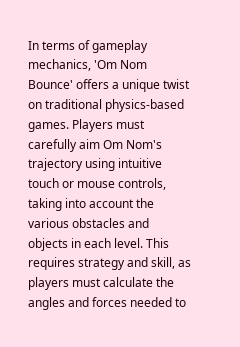In terms of gameplay mechanics, 'Om Nom Bounce' offers a unique twist on traditional physics-based games. Players must carefully aim Om Nom's trajectory using intuitive touch or mouse controls, taking into account the various obstacles and objects in each level. This requires strategy and skill, as players must calculate the angles and forces needed to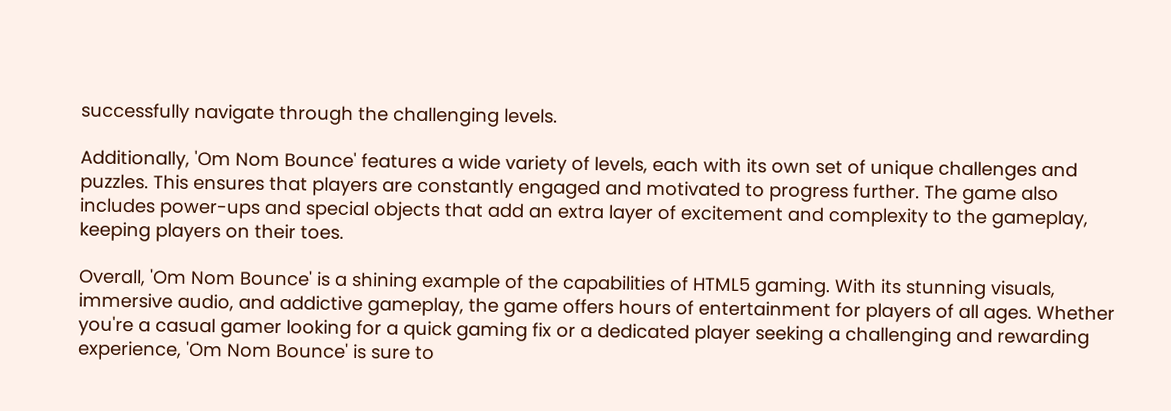successfully navigate through the challenging levels.

Additionally, 'Om Nom Bounce' features a wide variety of levels, each with its own set of unique challenges and puzzles. This ensures that players are constantly engaged and motivated to progress further. The game also includes power-ups and special objects that add an extra layer of excitement and complexity to the gameplay, keeping players on their toes.

Overall, 'Om Nom Bounce' is a shining example of the capabilities of HTML5 gaming. With its stunning visuals, immersive audio, and addictive gameplay, the game offers hours of entertainment for players of all ages. Whether you're a casual gamer looking for a quick gaming fix or a dedicated player seeking a challenging and rewarding experience, 'Om Nom Bounce' is sure to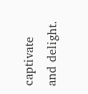captivate and delight.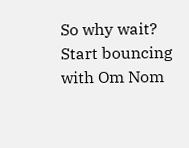So why wait? Start bouncing with Om Nom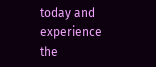today and experience the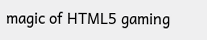magic of HTML5 gaming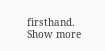firsthand.
Show more